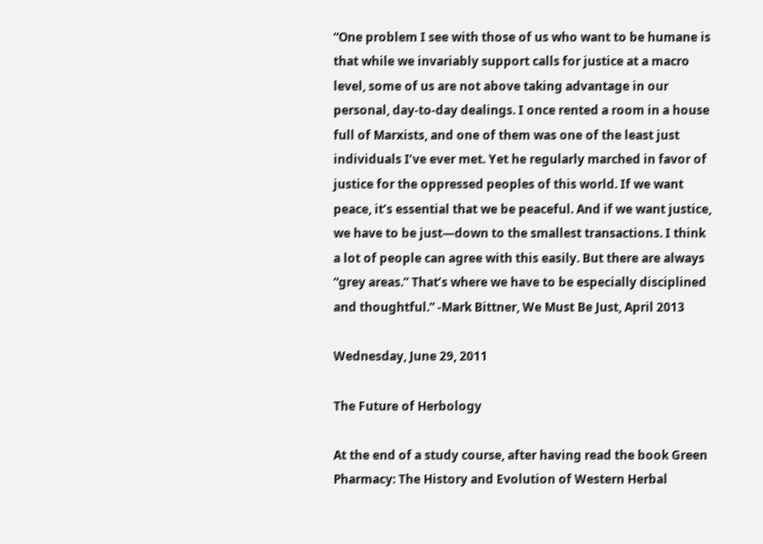“One problem I see with those of us who want to be humane is that while we invariably support calls for justice at a macro level, some of us are not above taking advantage in our personal, day-to-day dealings. I once rented a room in a house full of Marxists, and one of them was one of the least just individuals I’ve ever met. Yet he regularly marched in favor of justice for the oppressed peoples of this world. If we want peace, it’s essential that we be peaceful. And if we want justice, we have to be just—down to the smallest transactions. I think a lot of people can agree with this easily. But there are always “grey areas.” That’s where we have to be especially disciplined and thoughtful.” -Mark Bittner, We Must Be Just, April 2013

Wednesday, June 29, 2011

The Future of Herbology

At the end of a study course, after having read the book Green Pharmacy: The History and Evolution of Western Herbal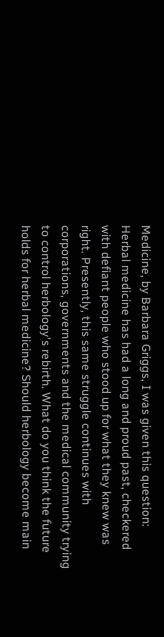Medicine, by Barbara Griggs, I was given this question:
Herbal medicine has had a long and proud past, checkered with defiant people who stood up for what they knew was right. Presently, this same struggle continues with corporations, governments and the medical community trying to control herbology's rebirth. What do you think the future holds for herbal medicine? Should herbology become main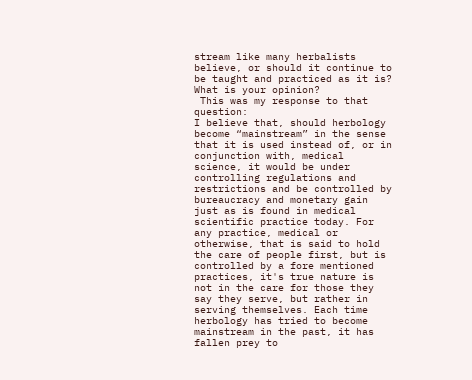stream like many herbalists believe, or should it continue to be taught and practiced as it is? What is your opinion?
 This was my response to that question:
I believe that, should herbology become “mainstream” in the sense that it is used instead of, or in conjunction with, medical science, it would be under controlling regulations and restrictions and be controlled by bureaucracy and monetary gain just as is found in medical scientific practice today. For any practice, medical or otherwise, that is said to hold the care of people first, but is controlled by a fore mentioned practices, it's true nature is not in the care for those they say they serve, but rather in serving themselves. Each time herbology has tried to become mainstream in the past, it has fallen prey to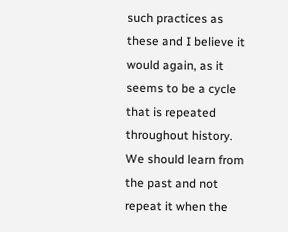such practices as these and I believe it would again, as it seems to be a cycle that is repeated throughout history. We should learn from the past and not repeat it when the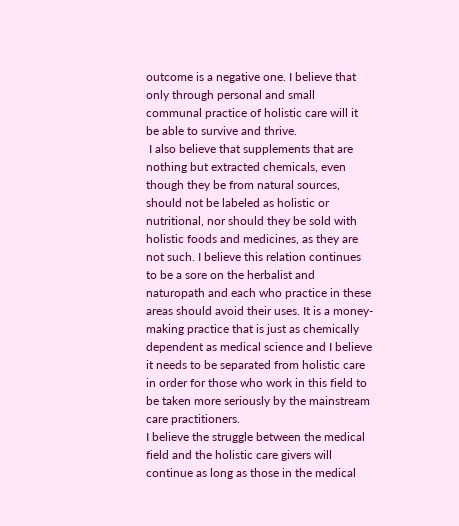outcome is a negative one. I believe that only through personal and small communal practice of holistic care will it be able to survive and thrive.
 I also believe that supplements that are nothing but extracted chemicals, even though they be from natural sources, should not be labeled as holistic or nutritional, nor should they be sold with holistic foods and medicines, as they are not such. I believe this relation continues to be a sore on the herbalist and naturopath and each who practice in these areas should avoid their uses. It is a money-making practice that is just as chemically dependent as medical science and I believe it needs to be separated from holistic care in order for those who work in this field to be taken more seriously by the mainstream care practitioners.
I believe the struggle between the medical field and the holistic care givers will continue as long as those in the medical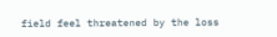field feel threatened by the loss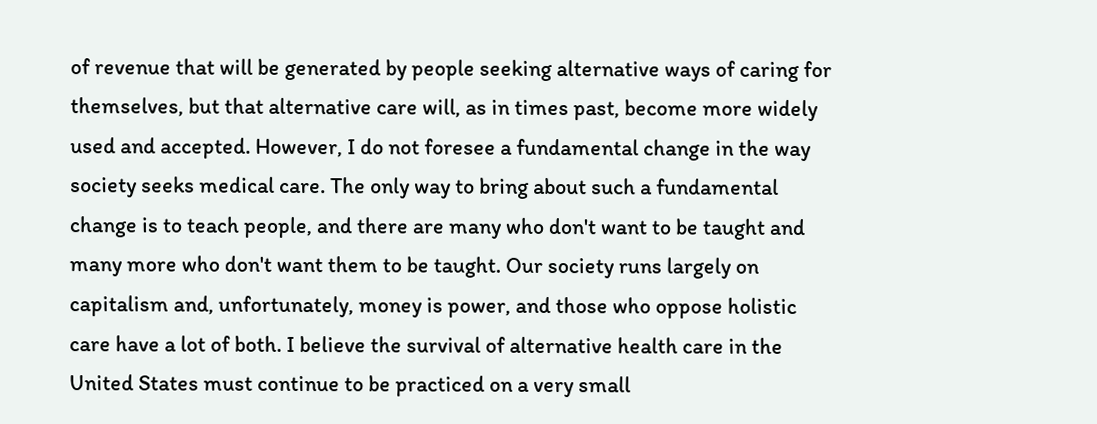of revenue that will be generated by people seeking alternative ways of caring for themselves, but that alternative care will, as in times past, become more widely used and accepted. However, I do not foresee a fundamental change in the way society seeks medical care. The only way to bring about such a fundamental change is to teach people, and there are many who don't want to be taught and many more who don't want them to be taught. Our society runs largely on capitalism and, unfortunately, money is power, and those who oppose holistic care have a lot of both. I believe the survival of alternative health care in the United States must continue to be practiced on a very small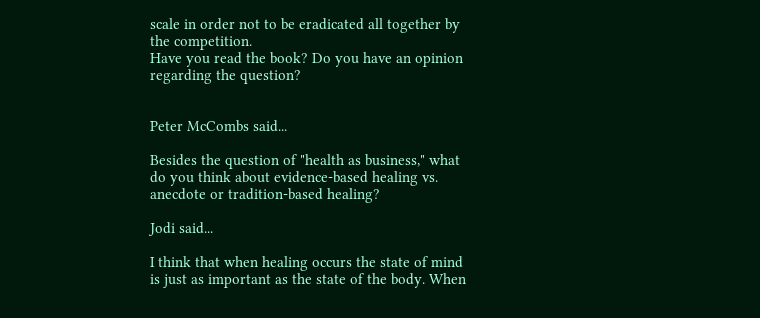scale in order not to be eradicated all together by the competition.
Have you read the book? Do you have an opinion regarding the question?


Peter McCombs said...

Besides the question of "health as business," what do you think about evidence-based healing vs. anecdote or tradition-based healing?

Jodi said...

I think that when healing occurs the state of mind is just as important as the state of the body. When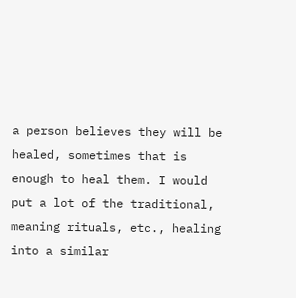a person believes they will be healed, sometimes that is enough to heal them. I would put a lot of the traditional, meaning rituals, etc., healing into a similar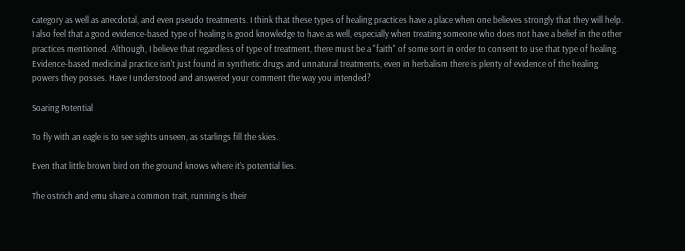category as well as anecdotal, and even pseudo treatments. I think that these types of healing practices have a place when one believes strongly that they will help. I also feel that a good evidence-based type of healing is good knowledge to have as well, especially when treating someone who does not have a belief in the other practices mentioned. Although, I believe that regardless of type of treatment, there must be a "faith" of some sort in order to consent to use that type of healing. Evidence-based medicinal practice isn't just found in synthetic drugs and unnatural treatments, even in herbalism there is plenty of evidence of the healing powers they posses. Have I understood and answered your comment the way you intended?

Soaring Potential

To fly with an eagle is to see sights unseen, as starlings fill the skies.

Even that little brown bird on the ground knows where it’s potential lies.

The ostrich and emu share a common trait, running is their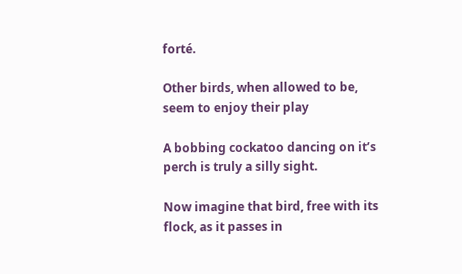forté.

Other birds, when allowed to be, seem to enjoy their play

A bobbing cockatoo dancing on it’s perch is truly a silly sight.

Now imagine that bird, free with its flock, as it passes in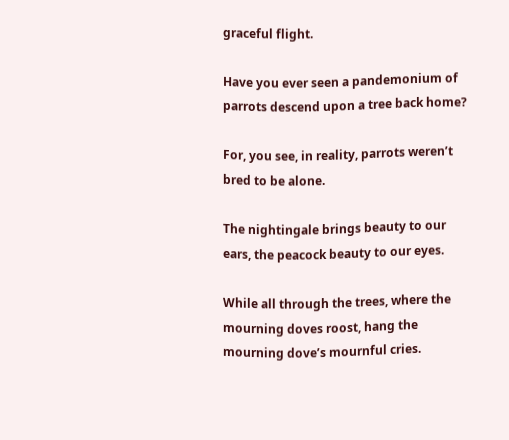graceful flight.

Have you ever seen a pandemonium of parrots descend upon a tree back home?

For, you see, in reality, parrots weren’t bred to be alone.

The nightingale brings beauty to our ears, the peacock beauty to our eyes.

While all through the trees, where the mourning doves roost, hang the mourning dove’s mournful cries.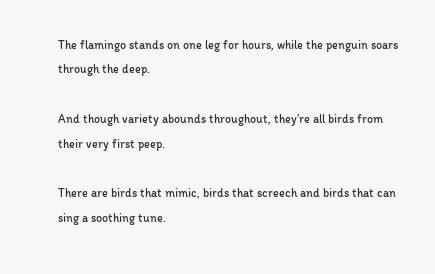The flamingo stands on one leg for hours, while the penguin soars through the deep.

And though variety abounds throughout, they’re all birds from their very first peep.

There are birds that mimic, birds that screech and birds that can sing a soothing tune.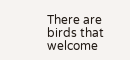There are birds that welcome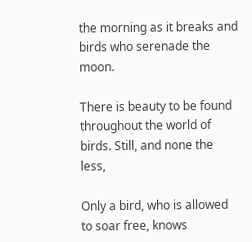the morning as it breaks and birds who serenade the moon.

There is beauty to be found throughout the world of birds. Still, and none the less,

Only a bird, who is allowed to soar free, knows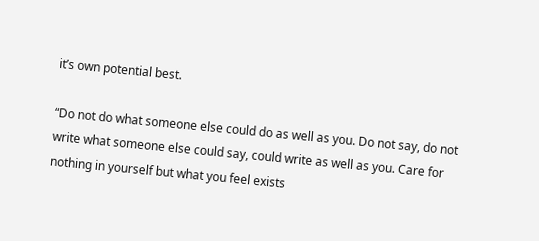it’s own potential best.

“Do not do what someone else could do as well as you. Do not say, do not write what someone else could say, could write as well as you. Care for nothing in yourself but what you feel exists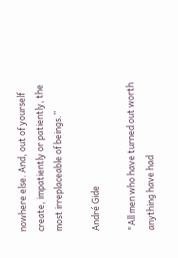nowhere else. And, out of yourself create, impatiently or patiently, the most irreplaceable of beings.”

André Gide

"All men who have turned out worth anything have had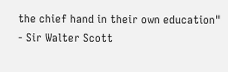the chief hand in their own education"
- Sir Walter Scott